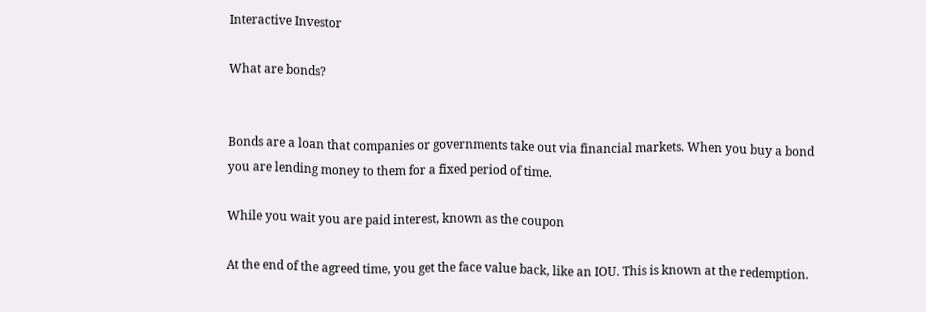Interactive Investor

What are bonds?


Bonds are a loan that companies or governments take out via financial markets. When you buy a bond you are lending money to them for a fixed period of time.

While you wait you are paid interest, known as the coupon

At the end of the agreed time, you get the face value back, like an IOU. This is known at the redemption.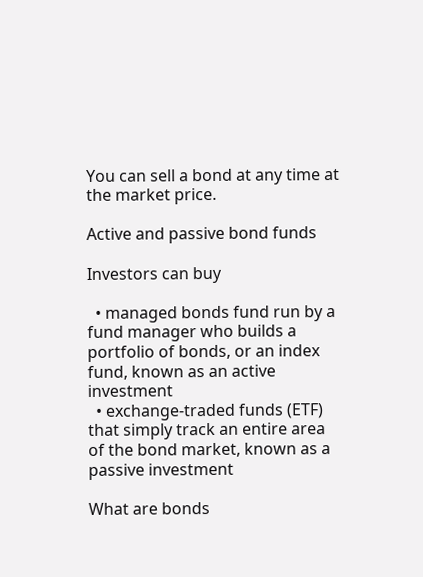You can sell a bond at any time at the market price.

Active and passive bond funds

Investors can buy

  • managed bonds fund run by a fund manager who builds a portfolio of bonds, or an index fund, known as an active investment
  • exchange-traded funds (ETF) that simply track an entire area of the bond market, known as a passive investment

What are bonds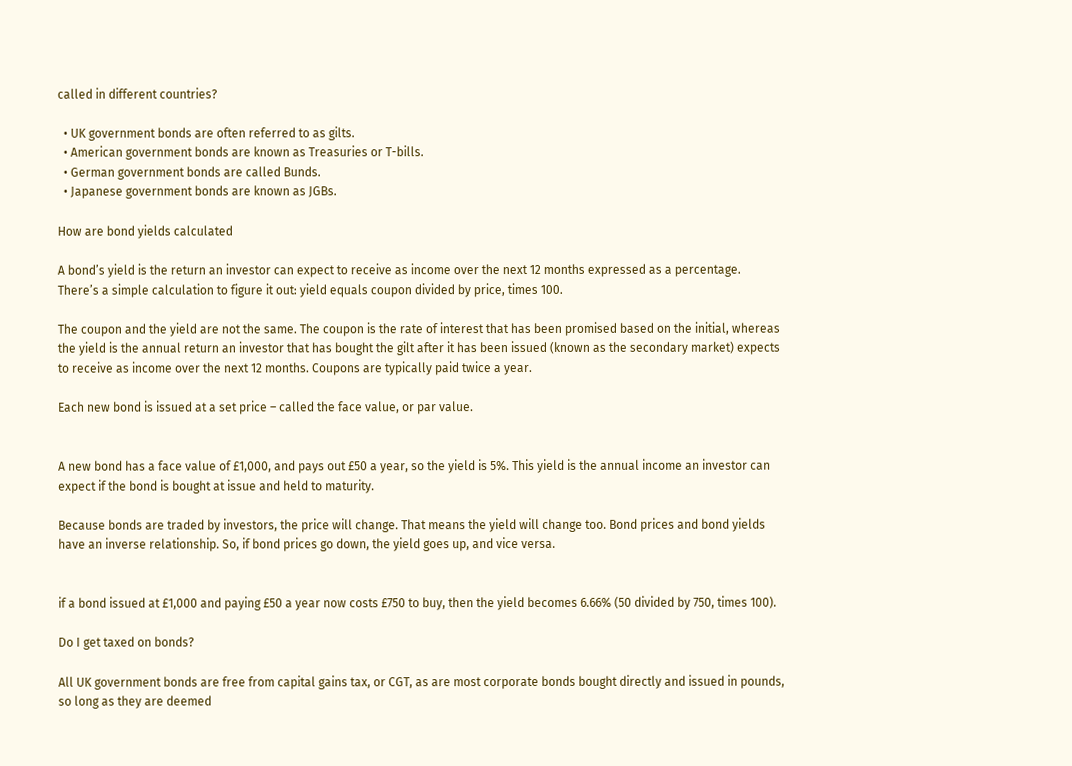called in different countries?

  • UK government bonds are often referred to as gilts.
  • American government bonds are known as Treasuries or T-bills.
  • German government bonds are called Bunds.
  • Japanese government bonds are known as JGBs.

How are bond yields calculated

A bond’s yield is the return an investor can expect to receive as income over the next 12 months expressed as a percentage. There’s a simple calculation to figure it out: yield equals coupon divided by price, times 100.

The coupon and the yield are not the same. The coupon is the rate of interest that has been promised based on the initial, whereas the yield is the annual return an investor that has bought the gilt after it has been issued (known as the secondary market) expects to receive as income over the next 12 months. Coupons are typically paid twice a year.

Each new bond is issued at a set price – called the face value, or par value.


A new bond has a face value of £1,000, and pays out £50 a year, so the yield is 5%. This yield is the annual income an investor can expect if the bond is bought at issue and held to maturity.

Because bonds are traded by investors, the price will change. That means the yield will change too. Bond prices and bond yields have an inverse relationship. So, if bond prices go down, the yield goes up, and vice versa.


if a bond issued at £1,000 and paying £50 a year now costs £750 to buy, then the yield becomes 6.66% (50 divided by 750, times 100).

Do I get taxed on bonds?

All UK government bonds are free from capital gains tax, or CGT, as are most corporate bonds bought directly and issued in pounds, so long as they are deemed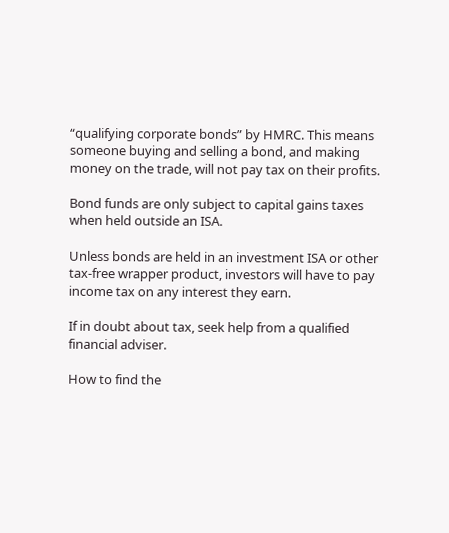“qualifying corporate bonds” by HMRC. This means someone buying and selling a bond, and making money on the trade, will not pay tax on their profits.

Bond funds are only subject to capital gains taxes when held outside an ISA.

Unless bonds are held in an investment ISA or other tax-free wrapper product, investors will have to pay income tax on any interest they earn.

If in doubt about tax, seek help from a qualified financial adviser.

How to find the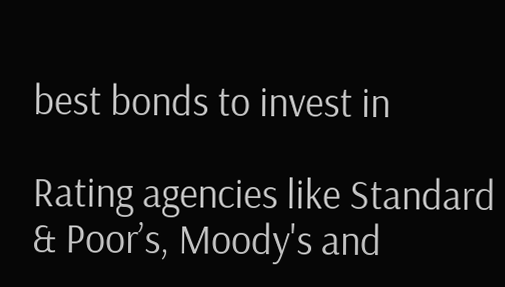best bonds to invest in

Rating agencies like Standard & Poor’s, Moody's and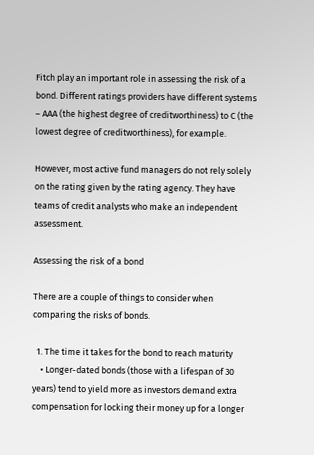Fitch play an important role in assessing the risk of a bond. Different ratings providers have different systems – AAA (the highest degree of creditworthiness) to C (the lowest degree of creditworthiness), for example.

However, most active fund managers do not rely solely on the rating given by the rating agency. They have teams of credit analysts who make an independent assessment.

Assessing the risk of a bond

There are a couple of things to consider when comparing the risks of bonds.

  1. The time it takes for the bond to reach maturity
    • Longer-dated bonds (those with a lifespan of 30 years) tend to yield more as investors demand extra compensation for locking their money up for a longer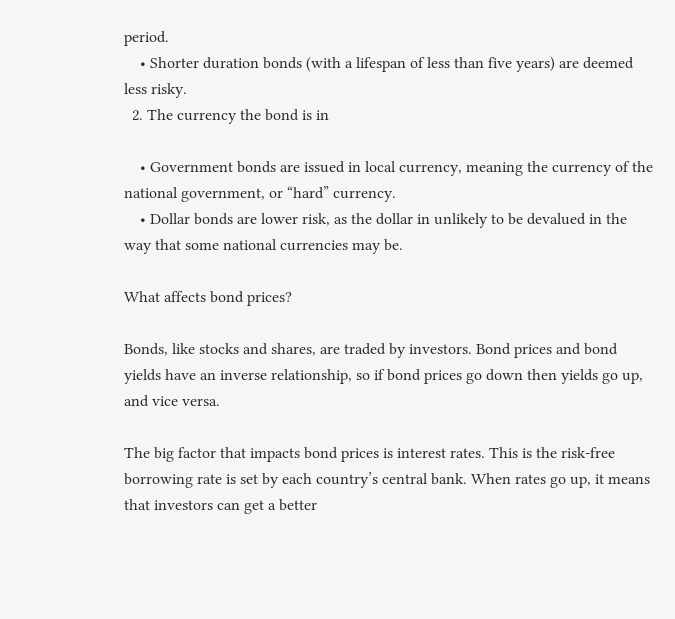period.
    • Shorter duration bonds (with a lifespan of less than five years) are deemed less risky.
  2. The currency the bond is in

    • Government bonds are issued in local currency, meaning the currency of the national government, or “hard” currency.
    • Dollar bonds are lower risk, as the dollar in unlikely to be devalued in the way that some national currencies may be.

What affects bond prices?

Bonds, like stocks and shares, are traded by investors. Bond prices and bond yields have an inverse relationship, so if bond prices go down then yields go up, and vice versa.

The big factor that impacts bond prices is interest rates. This is the risk-free borrowing rate is set by each country’s central bank. When rates go up, it means that investors can get a better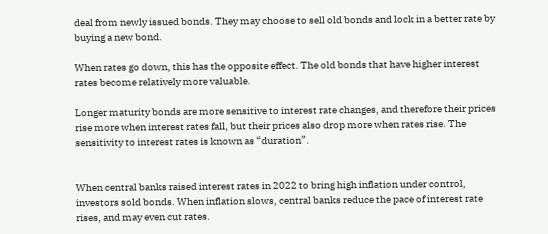deal from newly issued bonds. They may choose to sell old bonds and lock in a better rate by buying a new bond.

When rates go down, this has the opposite effect. The old bonds that have higher interest rates become relatively more valuable.

Longer maturity bonds are more sensitive to interest rate changes, and therefore their prices rise more when interest rates fall, but their prices also drop more when rates rise. The sensitivity to interest rates is known as “duration”.


When central banks raised interest rates in 2022 to bring high inflation under control, investors sold bonds. When inflation slows, central banks reduce the pace of interest rate rises, and may even cut rates.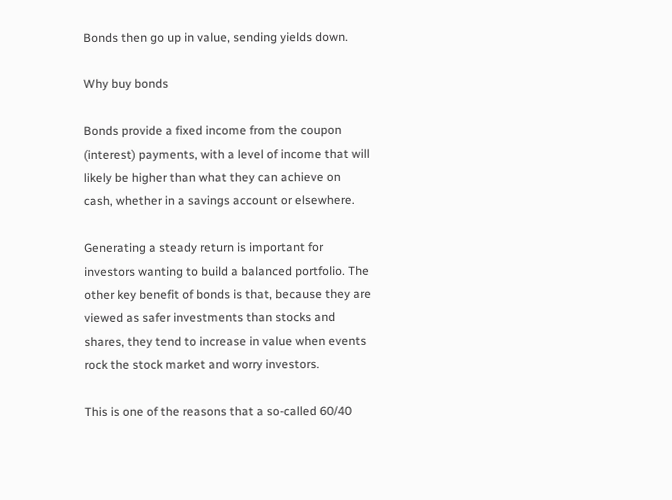Bonds then go up in value, sending yields down.

Why buy bonds

Bonds provide a fixed income from the coupon (interest) payments, with a level of income that will likely be higher than what they can achieve on cash, whether in a savings account or elsewhere.

Generating a steady return is important for investors wanting to build a balanced portfolio. The other key benefit of bonds is that, because they are viewed as safer investments than stocks and shares, they tend to increase in value when events rock the stock market and worry investors.

This is one of the reasons that a so-called 60/40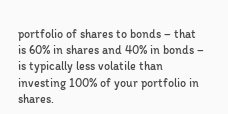portfolio of shares to bonds – that is 60% in shares and 40% in bonds – is typically less volatile than investing 100% of your portfolio in shares.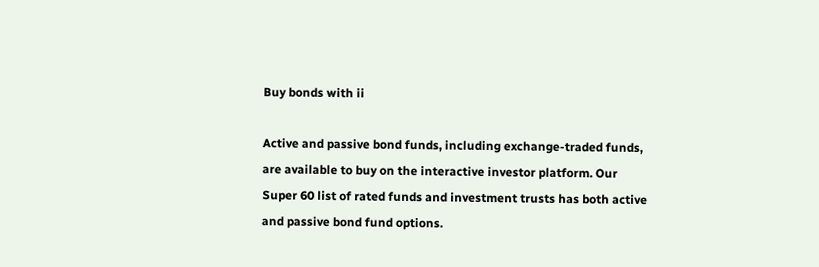Buy bonds with ii

Active and passive bond funds, including exchange-traded funds, are available to buy on the interactive investor platform. Our Super 60 list of rated funds and investment trusts has both active and passive bond fund options.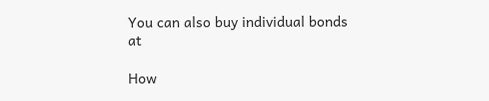You can also buy individual bonds at

How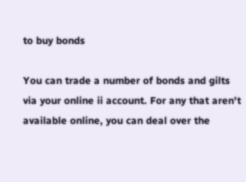to buy bonds

You can trade a number of bonds and gilts via your online ii account. For any that aren't available online, you can deal over the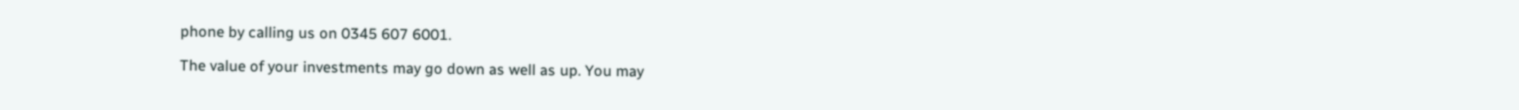phone by calling us on 0345 607 6001.

The value of your investments may go down as well as up. You may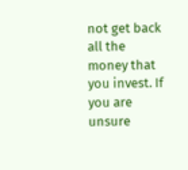not get back all the money that you invest. If you are unsure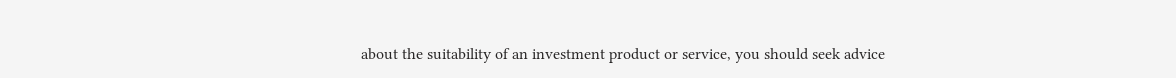about the suitability of an investment product or service, you should seek advice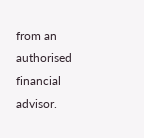from an authorised financial advisor.